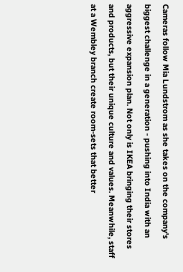Cameras follow Mia Lundstrom as she takes on the company's biggest challenge in a generation - pushing into India with an aggressive expansion plan. Not only is IKEA bringing their stores and products, but their unique culture and values. Meanwhile, staff at a Wembley branch create room-sets that better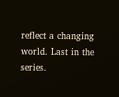reflect a changing world. Last in the series.